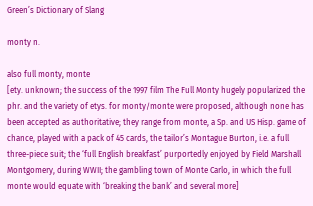Green’s Dictionary of Slang

monty n.

also full monty, monte
[ety. unknown; the success of the 1997 film The Full Monty hugely popularized the phr. and the variety of etys. for monty/monte were proposed, although none has been accepted as authoritative; they range from monte, a Sp. and US Hisp. game of chance, played with a pack of 45 cards, the tailor’s Montague Burton, i.e. a full three-piece suit; the ‘full English breakfast’ purportedly enjoyed by Field Marshall Montgomery, during WWII; the gambling town of Monte Carlo, in which the full monte would equate with ‘breaking the bank’ and several more]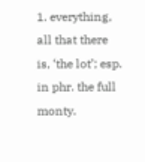1. everything, all that there is, ‘the lot’; esp. in phr. the full monty.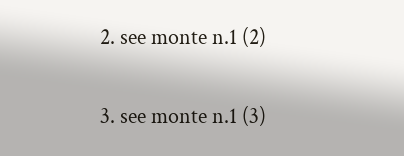2. see monte n.1 (2)

3. see monte n.1 (3)